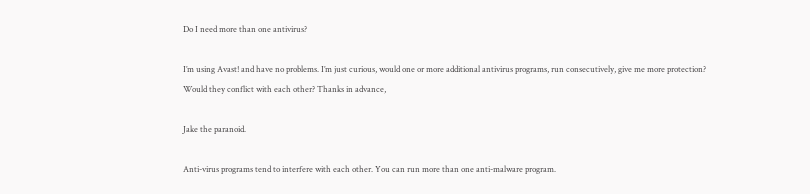Do I need more than one antivirus?

I’m using Avast! and have no problems. I’m just curious, would one or more additional antivirus programs, run consecutively, give me more protection? Would they conflict with each other? Thanks in advance,

Jake the paranoid.

Anti-virus programs tend to interfere with each other. You can run more than one anti-malware program.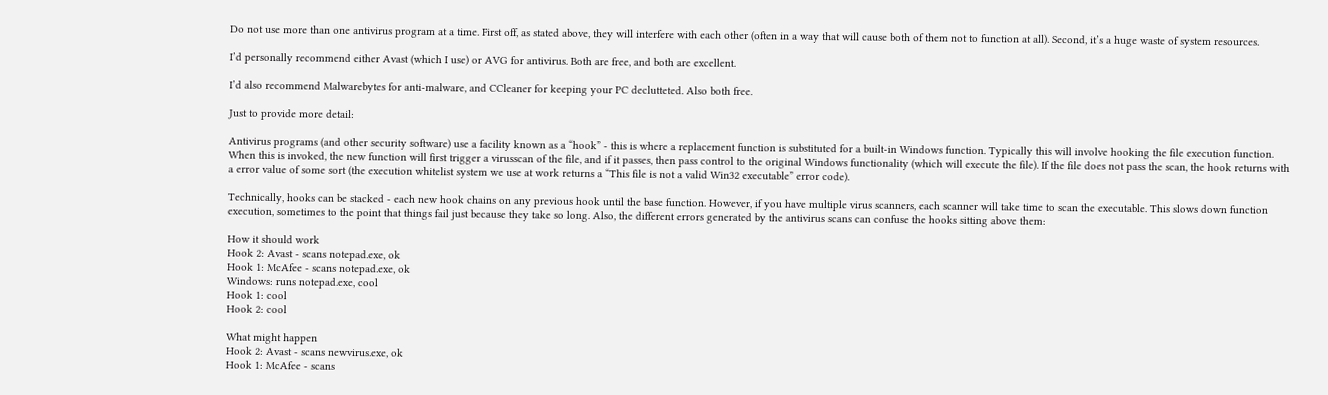Do not use more than one antivirus program at a time. First off, as stated above, they will interfere with each other (often in a way that will cause both of them not to function at all). Second, it’s a huge waste of system resources.

I’d personally recommend either Avast (which I use) or AVG for antivirus. Both are free, and both are excellent.

I’d also recommend Malwarebytes for anti-malware, and CCleaner for keeping your PC declutteted. Also both free.

Just to provide more detail:

Antivirus programs (and other security software) use a facility known as a “hook” - this is where a replacement function is substituted for a built-in Windows function. Typically this will involve hooking the file execution function. When this is invoked, the new function will first trigger a virusscan of the file, and if it passes, then pass control to the original Windows functionality (which will execute the file). If the file does not pass the scan, the hook returns with a error value of some sort (the execution whitelist system we use at work returns a “This file is not a valid Win32 executable” error code).

Technically, hooks can be stacked - each new hook chains on any previous hook until the base function. However, if you have multiple virus scanners, each scanner will take time to scan the executable. This slows down function execution, sometimes to the point that things fail just because they take so long. Also, the different errors generated by the antivirus scans can confuse the hooks sitting above them:

How it should work
Hook 2: Avast - scans notepad.exe, ok
Hook 1: McAfee - scans notepad.exe, ok
Windows: runs notepad.exe, cool
Hook 1: cool
Hook 2: cool

What might happen
Hook 2: Avast - scans newvirus.exe, ok
Hook 1: McAfee - scans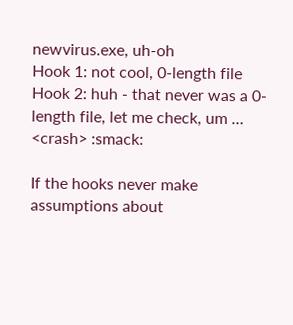newvirus.exe, uh-oh
Hook 1: not cool, 0-length file
Hook 2: huh - that never was a 0-length file, let me check, um … <crash> :smack:

If the hooks never make assumptions about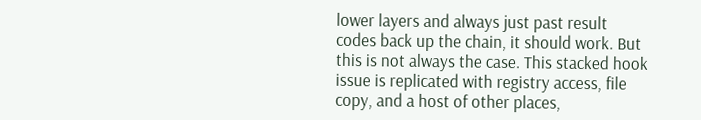lower layers and always just past result codes back up the chain, it should work. But this is not always the case. This stacked hook issue is replicated with registry access, file copy, and a host of other places,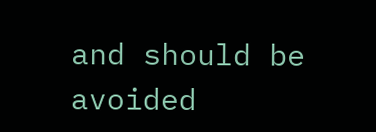and should be avoided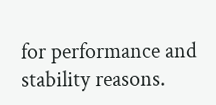for performance and stability reasons.